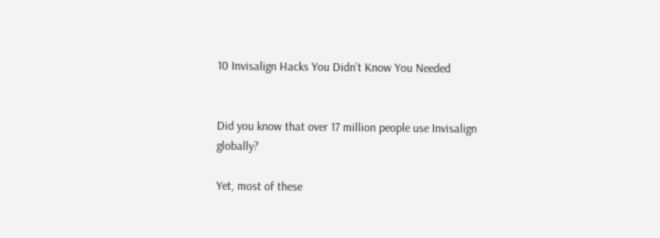10 Invisalign Hacks You Didn’t Know You Needed


Did you know that over 17 million people use Invisalign globally?

Yet, most of these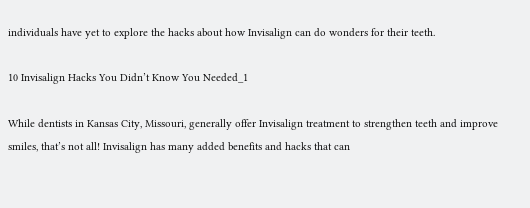individuals have yet to explore the hacks about how Invisalign can do wonders for their teeth.

10 Invisalign Hacks You Didn’t Know You Needed_1

While dentists in Kansas City, Missouri, generally offer Invisalign treatment to strengthen teeth and improve smiles, that’s not all! Invisalign has many added benefits and hacks that can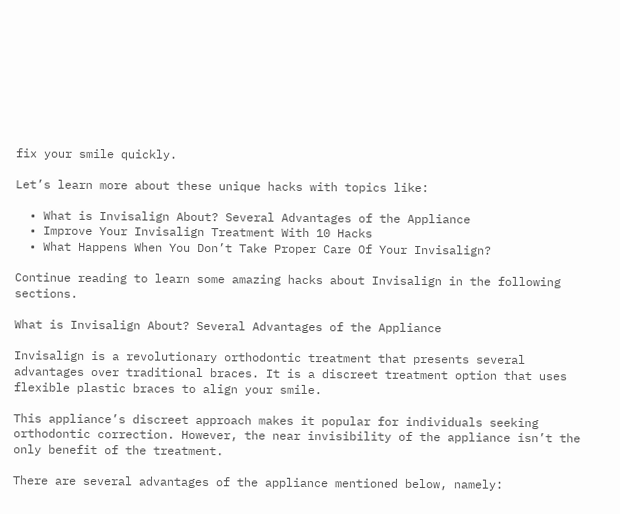fix your smile quickly.

Let’s learn more about these unique hacks with topics like:

  • What is Invisalign About? Several Advantages of the Appliance
  • Improve Your Invisalign Treatment With 10 Hacks
  • What Happens When You Don’t Take Proper Care Of Your Invisalign?

Continue reading to learn some amazing hacks about Invisalign in the following sections.

What is Invisalign About? Several Advantages of the Appliance

Invisalign is a revolutionary orthodontic treatment that presents several advantages over traditional braces. It is a discreet treatment option that uses flexible plastic braces to align your smile.

This appliance’s discreet approach makes it popular for individuals seeking orthodontic correction. However, the near invisibility of the appliance isn’t the only benefit of the treatment.

There are several advantages of the appliance mentioned below, namely: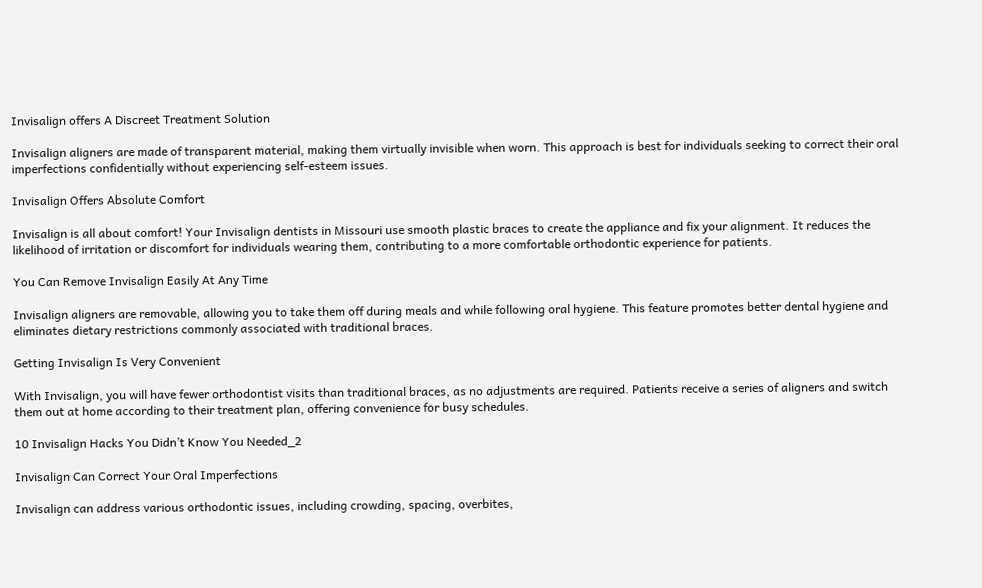Invisalign offers A Discreet Treatment Solution

Invisalign aligners are made of transparent material, making them virtually invisible when worn. This approach is best for individuals seeking to correct their oral imperfections confidentially without experiencing self-esteem issues.

Invisalign Offers Absolute Comfort

Invisalign is all about comfort! Your Invisalign dentists in Missouri use smooth plastic braces to create the appliance and fix your alignment. It reduces the likelihood of irritation or discomfort for individuals wearing them, contributing to a more comfortable orthodontic experience for patients.

You Can Remove Invisalign Easily At Any Time

Invisalign aligners are removable, allowing you to take them off during meals and while following oral hygiene. This feature promotes better dental hygiene and eliminates dietary restrictions commonly associated with traditional braces.

Getting Invisalign Is Very Convenient

With Invisalign, you will have fewer orthodontist visits than traditional braces, as no adjustments are required. Patients receive a series of aligners and switch them out at home according to their treatment plan, offering convenience for busy schedules.

10 Invisalign Hacks You Didn’t Know You Needed_2

Invisalign Can Correct Your Oral Imperfections

Invisalign can address various orthodontic issues, including crowding, spacing, overbites,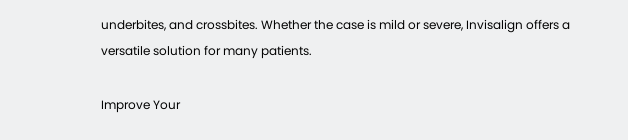underbites, and crossbites. Whether the case is mild or severe, Invisalign offers a versatile solution for many patients.

Improve Your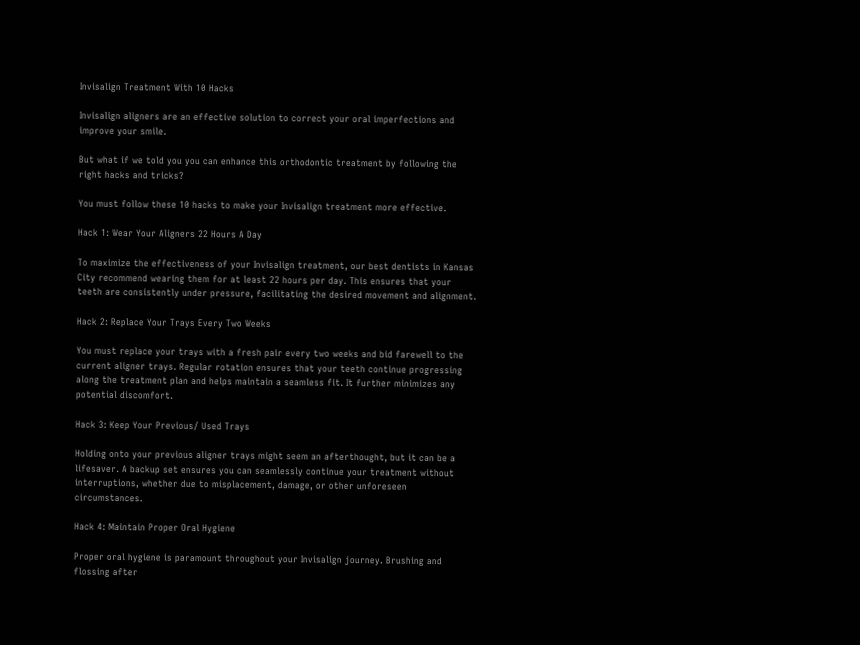Invisalign Treatment With 10 Hacks

Invisalign aligners are an effective solution to correct your oral imperfections and improve your smile.

But what if we told you you can enhance this orthodontic treatment by following the right hacks and tricks?

You must follow these 10 hacks to make your Invisalign treatment more effective.

Hack 1: Wear Your Aligners 22 Hours A Day

To maximize the effectiveness of your Invisalign treatment, our best dentists in Kansas City recommend wearing them for at least 22 hours per day. This ensures that your teeth are consistently under pressure, facilitating the desired movement and alignment.

Hack 2: Replace Your Trays Every Two Weeks

You must replace your trays with a fresh pair every two weeks and bid farewell to the current aligner trays. Regular rotation ensures that your teeth continue progressing along the treatment plan and helps maintain a seamless fit. It further minimizes any potential discomfort.

Hack 3: Keep Your Previous/ Used Trays

Holding onto your previous aligner trays might seem an afterthought, but it can be a lifesaver. A backup set ensures you can seamlessly continue your treatment without interruptions, whether due to misplacement, damage, or other unforeseen circumstances.

Hack 4: Maintain Proper Oral Hygiene

Proper oral hygiene is paramount throughout your Invisalign journey. Brushing and flossing after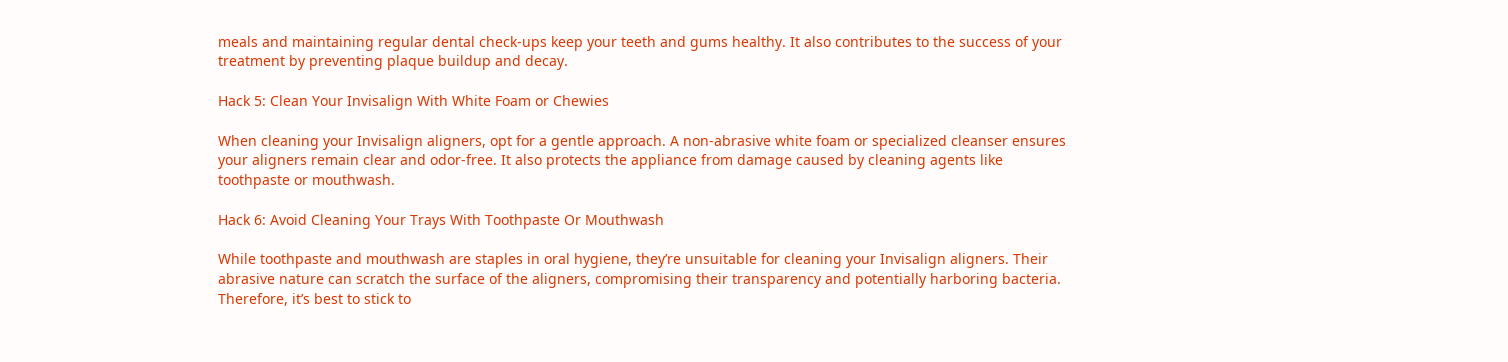meals and maintaining regular dental check-ups keep your teeth and gums healthy. It also contributes to the success of your treatment by preventing plaque buildup and decay.

Hack 5: Clean Your Invisalign With White Foam or Chewies

When cleaning your Invisalign aligners, opt for a gentle approach. A non-abrasive white foam or specialized cleanser ensures your aligners remain clear and odor-free. It also protects the appliance from damage caused by cleaning agents like toothpaste or mouthwash.

Hack 6: Avoid Cleaning Your Trays With Toothpaste Or Mouthwash

While toothpaste and mouthwash are staples in oral hygiene, they’re unsuitable for cleaning your Invisalign aligners. Their abrasive nature can scratch the surface of the aligners, compromising their transparency and potentially harboring bacteria. Therefore, it’s best to stick to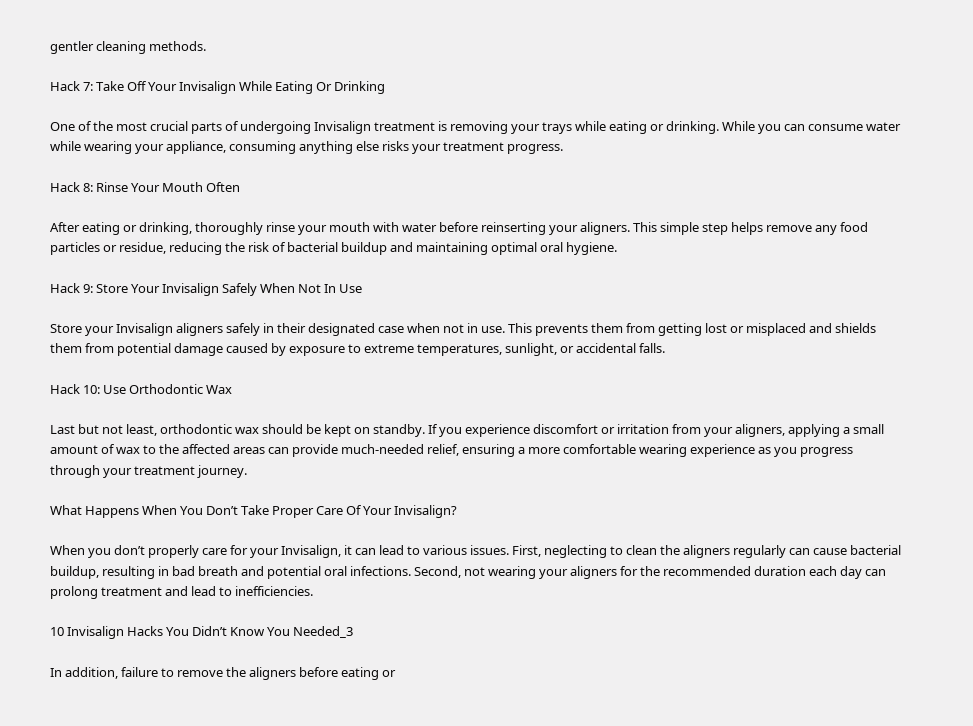gentler cleaning methods.

Hack 7: Take Off Your Invisalign While Eating Or Drinking

One of the most crucial parts of undergoing Invisalign treatment is removing your trays while eating or drinking. While you can consume water while wearing your appliance, consuming anything else risks your treatment progress.

Hack 8: Rinse Your Mouth Often

After eating or drinking, thoroughly rinse your mouth with water before reinserting your aligners. This simple step helps remove any food particles or residue, reducing the risk of bacterial buildup and maintaining optimal oral hygiene.

Hack 9: Store Your Invisalign Safely When Not In Use

Store your Invisalign aligners safely in their designated case when not in use. This prevents them from getting lost or misplaced and shields them from potential damage caused by exposure to extreme temperatures, sunlight, or accidental falls.

Hack 10: Use Orthodontic Wax

Last but not least, orthodontic wax should be kept on standby. If you experience discomfort or irritation from your aligners, applying a small amount of wax to the affected areas can provide much-needed relief, ensuring a more comfortable wearing experience as you progress through your treatment journey.

What Happens When You Don’t Take Proper Care Of Your Invisalign?

When you don’t properly care for your Invisalign, it can lead to various issues. First, neglecting to clean the aligners regularly can cause bacterial buildup, resulting in bad breath and potential oral infections. Second, not wearing your aligners for the recommended duration each day can prolong treatment and lead to inefficiencies.

10 Invisalign Hacks You Didn’t Know You Needed_3

In addition, failure to remove the aligners before eating or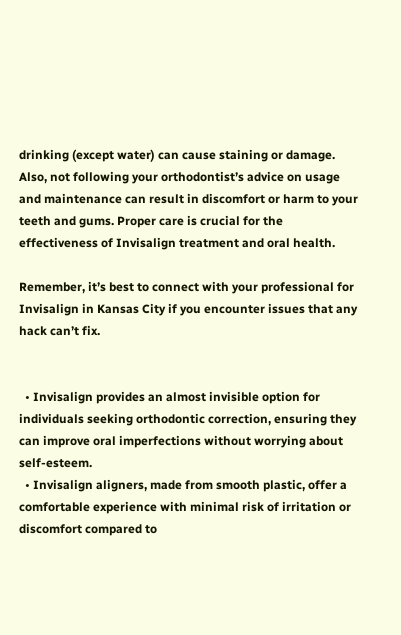drinking (except water) can cause staining or damage. Also, not following your orthodontist’s advice on usage and maintenance can result in discomfort or harm to your teeth and gums. Proper care is crucial for the effectiveness of Invisalign treatment and oral health.

Remember, it’s best to connect with your professional for Invisalign in Kansas City if you encounter issues that any hack can’t fix.


  • Invisalign provides an almost invisible option for individuals seeking orthodontic correction, ensuring they can improve oral imperfections without worrying about self-esteem.
  • Invisalign aligners, made from smooth plastic, offer a comfortable experience with minimal risk of irritation or discomfort compared to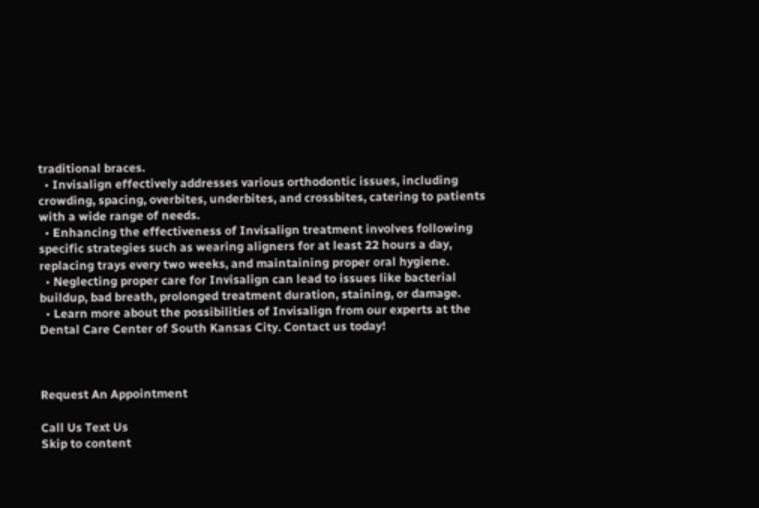traditional braces.
  • Invisalign effectively addresses various orthodontic issues, including crowding, spacing, overbites, underbites, and crossbites, catering to patients with a wide range of needs.
  • Enhancing the effectiveness of Invisalign treatment involves following specific strategies such as wearing aligners for at least 22 hours a day, replacing trays every two weeks, and maintaining proper oral hygiene.
  • Neglecting proper care for Invisalign can lead to issues like bacterial buildup, bad breath, prolonged treatment duration, staining, or damage.
  • Learn more about the possibilities of Invisalign from our experts at the Dental Care Center of South Kansas City. Contact us today!



Request An Appointment

Call Us Text Us
Skip to content